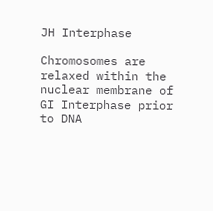JH Interphase

Chromosomes are relaxed within the nuclear membrane of GI Interphase prior to DNA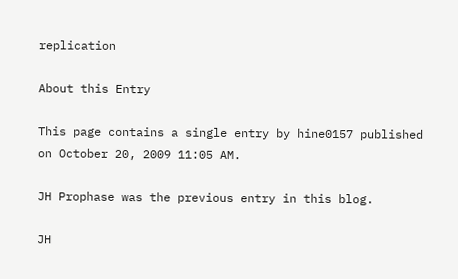replication

About this Entry

This page contains a single entry by hine0157 published on October 20, 2009 11:05 AM.

JH Prophase was the previous entry in this blog.

JH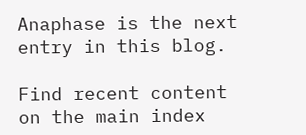Anaphase is the next entry in this blog.

Find recent content on the main index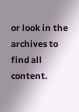or look in the archives to find all content.